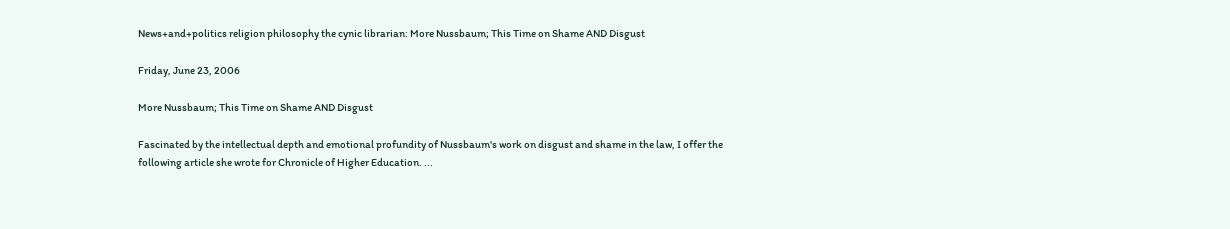News+and+politics religion philosophy the cynic librarian: More Nussbaum; This Time on Shame AND Disgust

Friday, June 23, 2006

More Nussbaum; This Time on Shame AND Disgust

Fascinated by the intellectual depth and emotional profundity of Nussbaum's work on disgust and shame in the law, I offer the following article she wrote for Chronicle of Higher Education. ...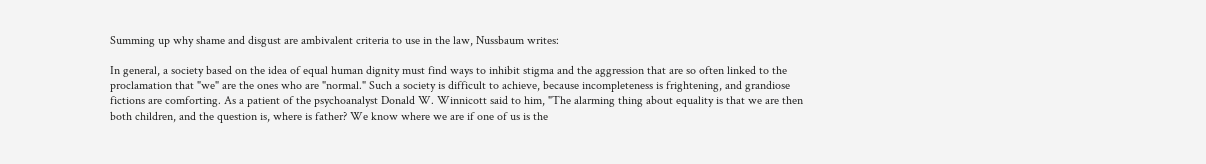Summing up why shame and disgust are ambivalent criteria to use in the law, Nussbaum writes:

In general, a society based on the idea of equal human dignity must find ways to inhibit stigma and the aggression that are so often linked to the proclamation that "we" are the ones who are "normal." Such a society is difficult to achieve, because incompleteness is frightening, and grandiose fictions are comforting. As a patient of the psychoanalyst Donald W. Winnicott said to him, "The alarming thing about equality is that we are then both children, and the question is, where is father? We know where we are if one of us is the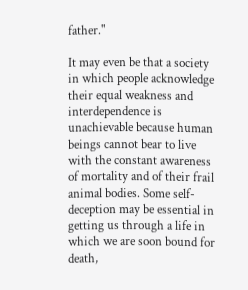father."

It may even be that a society in which people acknowledge their equal weakness and interdependence is unachievable because human beings cannot bear to live with the constant awareness of mortality and of their frail animal bodies. Some self-deception may be essential in getting us through a life in which we are soon bound for death,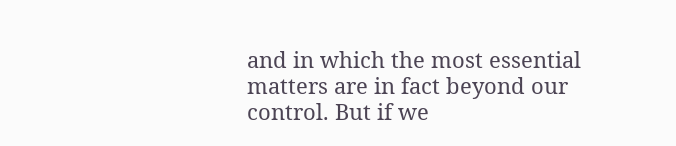and in which the most essential matters are in fact beyond our control. But if we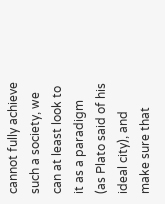cannot fully achieve such a society, we can at least look to it as a paradigm (as Plato said of his ideal city), and make sure that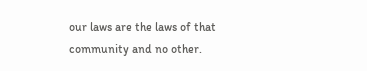our laws are the laws of that community and no other.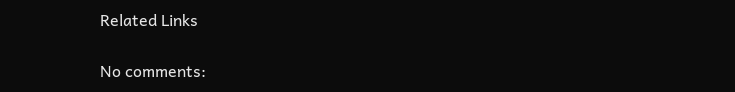Related Links

No comments: